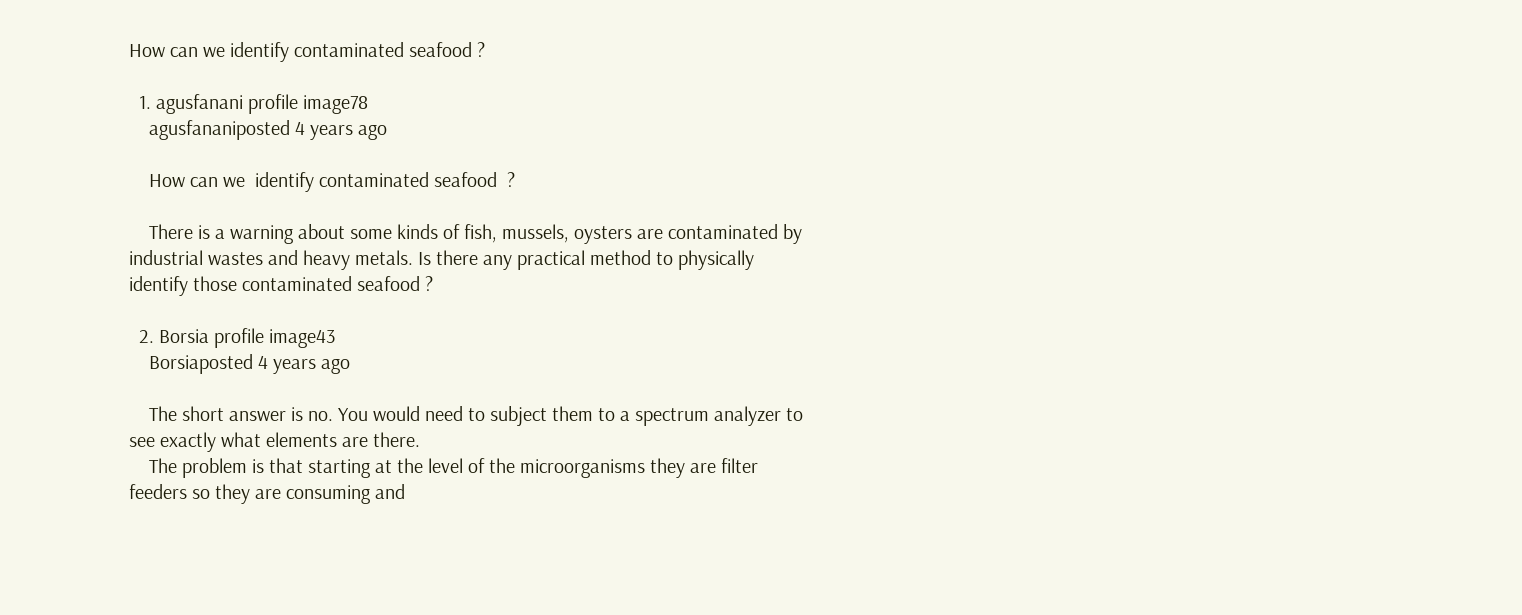How can we identify contaminated seafood ?

  1. agusfanani profile image78
    agusfananiposted 4 years ago

    How can we  identify contaminated seafood  ?

    There is a warning about some kinds of fish, mussels, oysters are contaminated by industrial wastes and heavy metals. Is there any practical method to physically identify those contaminated seafood ?

  2. Borsia profile image43
    Borsiaposted 4 years ago

    The short answer is no. You would need to subject them to a spectrum analyzer to see exactly what elements are there.
    The problem is that starting at the level of the microorganisms they are filter feeders so they are consuming and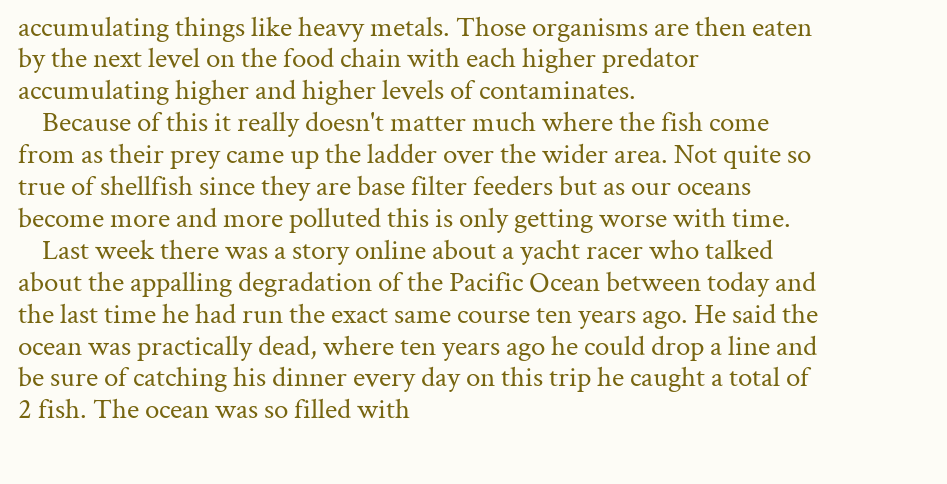accumulating things like heavy metals. Those organisms are then eaten by the next level on the food chain with each higher predator accumulating higher and higher levels of contaminates.
    Because of this it really doesn't matter much where the fish come from as their prey came up the ladder over the wider area. Not quite so true of shellfish since they are base filter feeders but as our oceans become more and more polluted this is only getting worse with time.
    Last week there was a story online about a yacht racer who talked about the appalling degradation of the Pacific Ocean between today and the last time he had run the exact same course ten years ago. He said the ocean was practically dead, where ten years ago he could drop a line and be sure of catching his dinner every day on this trip he caught a total of 2 fish. The ocean was so filled with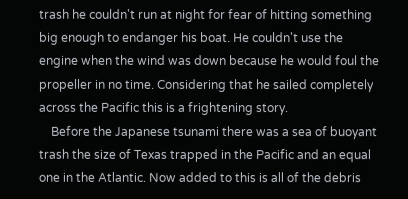trash he couldn't run at night for fear of hitting something big enough to endanger his boat. He couldn't use the engine when the wind was down because he would foul the propeller in no time. Considering that he sailed completely across the Pacific this is a frightening story.
    Before the Japanese tsunami there was a sea of buoyant trash the size of Texas trapped in the Pacific and an equal one in the Atlantic. Now added to this is all of the debris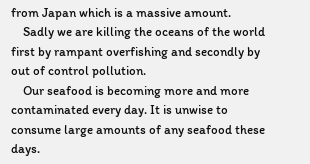from Japan which is a massive amount.
    Sadly we are killing the oceans of the world first by rampant overfishing and secondly by out of control pollution.
    Our seafood is becoming more and more contaminated every day. It is unwise to consume large amounts of any seafood these days.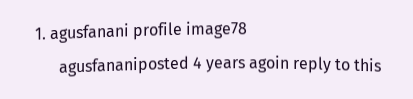1. agusfanani profile image78
      agusfananiposted 4 years agoin reply to this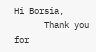Hi Borsia,
      Thank you for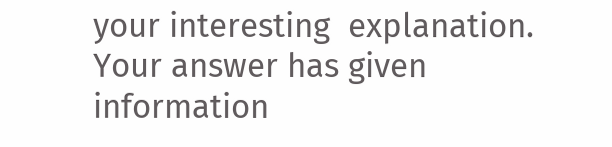your interesting  explanation. Your answer has given information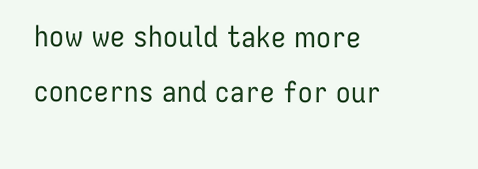how we should take more concerns and care for our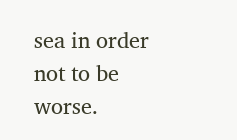sea in order not to be worse.